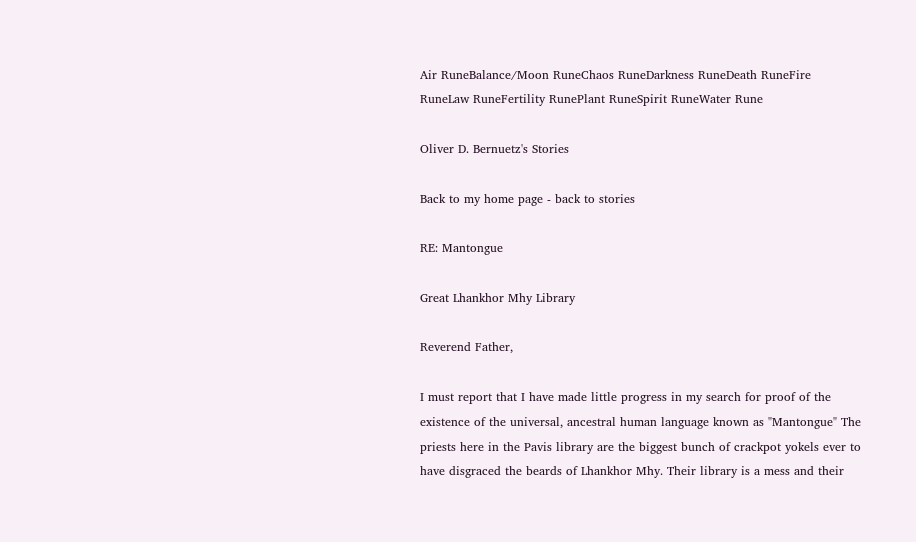Air RuneBalance/Moon RuneChaos RuneDarkness RuneDeath RuneFire RuneLaw RuneFertility RunePlant RuneSpirit RuneWater Rune

Oliver D. Bernuetz's Stories

Back to my home page - back to stories

RE: Mantongue

Great Lhankhor Mhy Library

Reverend Father,

I must report that I have made little progress in my search for proof of the existence of the universal, ancestral human language known as "Mantongue" The priests here in the Pavis library are the biggest bunch of crackpot yokels ever to have disgraced the beards of Lhankhor Mhy. Their library is a mess and their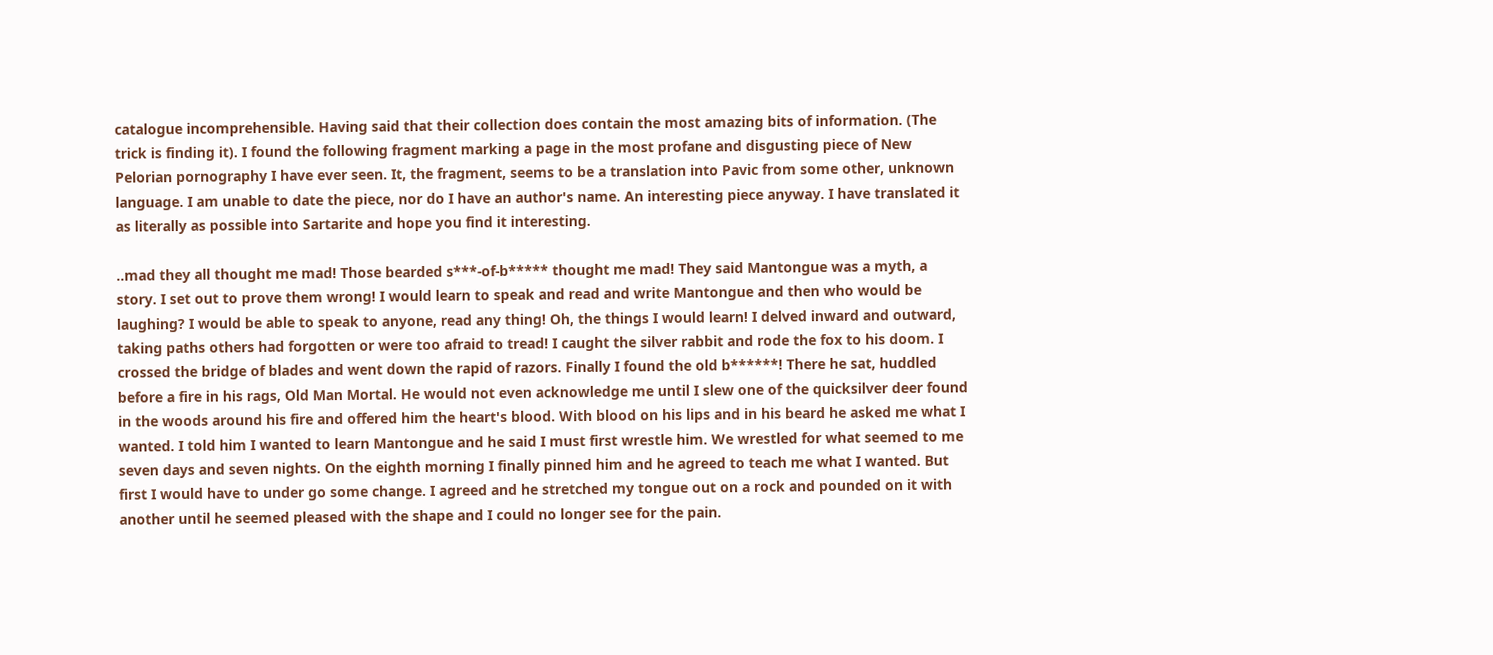catalogue incomprehensible. Having said that their collection does contain the most amazing bits of information. (The trick is finding it). I found the following fragment marking a page in the most profane and disgusting piece of New Pelorian pornography I have ever seen. It, the fragment, seems to be a translation into Pavic from some other, unknown language. I am unable to date the piece, nor do I have an author's name. An interesting piece anyway. I have translated it as literally as possible into Sartarite and hope you find it interesting.

..mad they all thought me mad! Those bearded s***-of-b***** thought me mad! They said Mantongue was a myth, a story. I set out to prove them wrong! I would learn to speak and read and write Mantongue and then who would be laughing? I would be able to speak to anyone, read any thing! Oh, the things I would learn! I delved inward and outward, taking paths others had forgotten or were too afraid to tread! I caught the silver rabbit and rode the fox to his doom. I crossed the bridge of blades and went down the rapid of razors. Finally I found the old b******! There he sat, huddled before a fire in his rags, Old Man Mortal. He would not even acknowledge me until I slew one of the quicksilver deer found in the woods around his fire and offered him the heart's blood. With blood on his lips and in his beard he asked me what I wanted. I told him I wanted to learn Mantongue and he said I must first wrestle him. We wrestled for what seemed to me seven days and seven nights. On the eighth morning I finally pinned him and he agreed to teach me what I wanted. But first I would have to under go some change. I agreed and he stretched my tongue out on a rock and pounded on it with another until he seemed pleased with the shape and I could no longer see for the pain.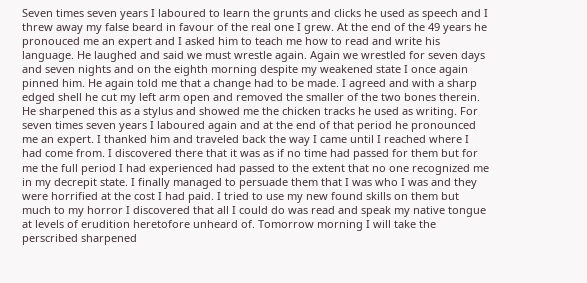Seven times seven years I laboured to learn the grunts and clicks he used as speech and I threw away my false beard in favour of the real one I grew. At the end of the 49 years he pronouced me an expert and I asked him to teach me how to read and write his language. He laughed and said we must wrestle again. Again we wrestled for seven days and seven nights and on the eighth morning despite my weakened state I once again pinned him. He again told me that a change had to be made. I agreed and with a sharp edged shell he cut my left arm open and removed the smaller of the two bones therein. He sharpened this as a stylus and showed me the chicken tracks he used as writing. For seven times seven years I laboured again and at the end of that period he pronounced me an expert. I thanked him and traveled back the way I came until I reached where I had come from. I discovered there that it was as if no time had passed for them but for me the full period I had experienced had passed to the extent that no one recognized me in my decrepit state. I finally managed to persuade them that I was who I was and they were horrified at the cost I had paid. I tried to use my new found skills on them but much to my horror I discovered that all I could do was read and speak my native tongue at levels of erudition heretofore unheard of. Tomorrow morning I will take the perscribed sharpened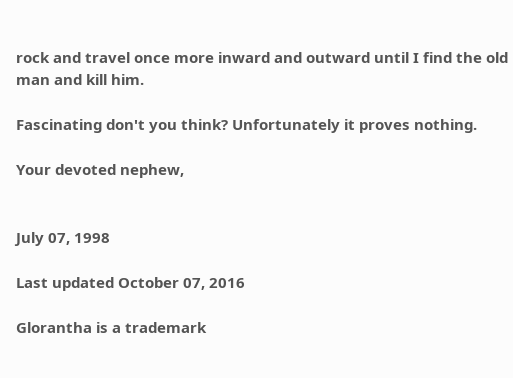rock and travel once more inward and outward until I find the old man and kill him.

Fascinating don't you think? Unfortunately it proves nothing.

Your devoted nephew,


July 07, 1998

Last updated October 07, 2016

Glorantha is a trademark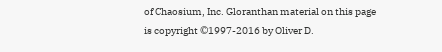of Chaosium, Inc. Gloranthan material on this page is copyright ©1997-2016 by Oliver D.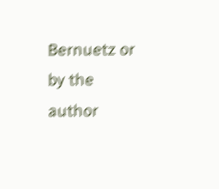Bernuetz or by the author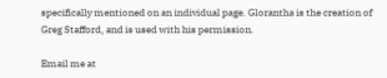specifically mentioned on an individual page. Glorantha is the creation of Greg Stafford, and is used with his permission.

Email me at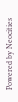Powered by Neocities